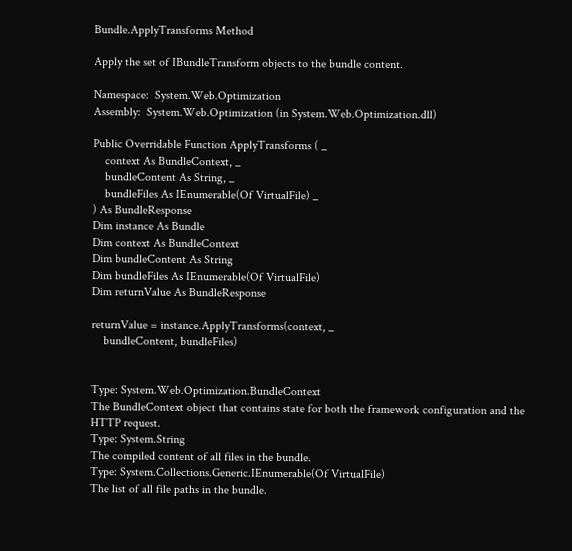Bundle.ApplyTransforms Method

Apply the set of IBundleTransform objects to the bundle content.

Namespace:  System.Web.Optimization
Assembly:  System.Web.Optimization (in System.Web.Optimization.dll)

Public Overridable Function ApplyTransforms ( _
    context As BundleContext, _
    bundleContent As String, _
    bundleFiles As IEnumerable(Of VirtualFile) _
) As BundleResponse
Dim instance As Bundle
Dim context As BundleContext
Dim bundleContent As String
Dim bundleFiles As IEnumerable(Of VirtualFile)
Dim returnValue As BundleResponse

returnValue = instance.ApplyTransforms(context, _
    bundleContent, bundleFiles)


Type: System.Web.Optimization.BundleContext
The BundleContext object that contains state for both the framework configuration and the HTTP request.
Type: System.String
The compiled content of all files in the bundle.
Type: System.Collections.Generic.IEnumerable(Of VirtualFile)
The list of all file paths in the bundle.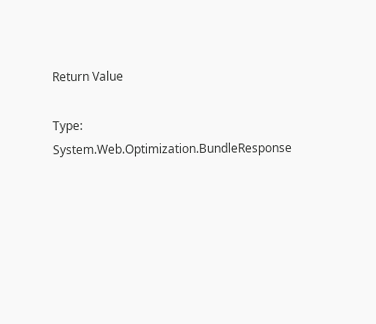Return Value

Type: System.Web.Optimization.BundleResponse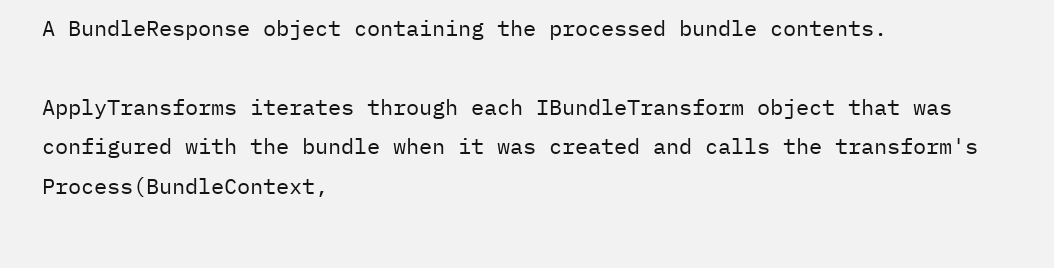A BundleResponse object containing the processed bundle contents.

ApplyTransforms iterates through each IBundleTransform object that was configured with the bundle when it was created and calls the transform's Process(BundleContext,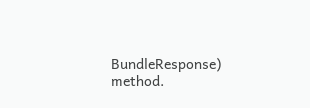BundleResponse) method.